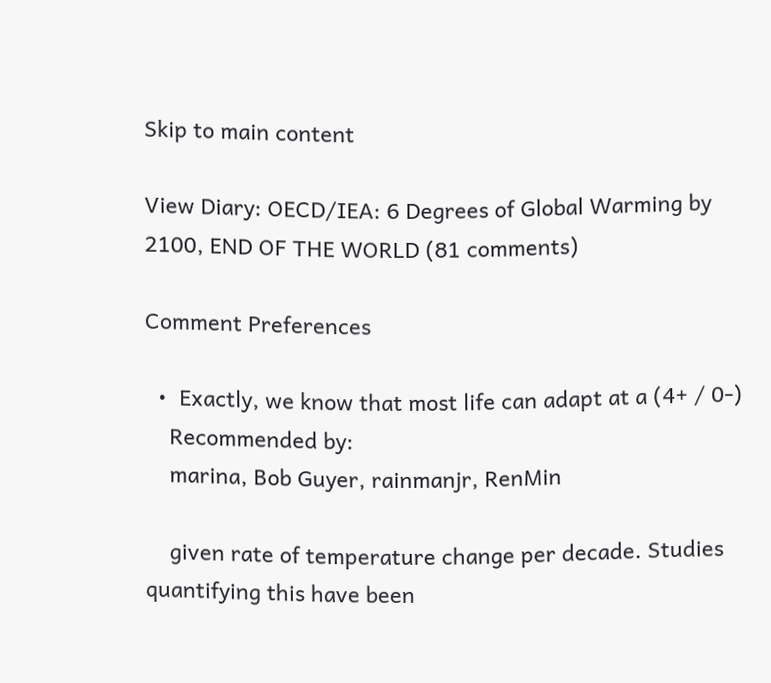Skip to main content

View Diary: OECD/IEA: 6 Degrees of Global Warming by 2100, END OF THE WORLD (81 comments)

Comment Preferences

  •  Exactly, we know that most life can adapt at a (4+ / 0-)
    Recommended by:
    marina, Bob Guyer, rainmanjr, RenMin

    given rate of temperature change per decade. Studies quantifying this have been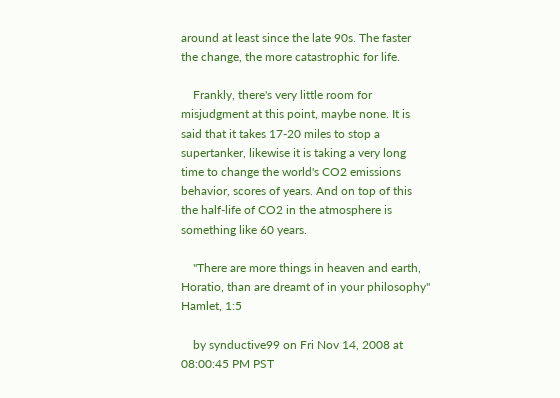around at least since the late 90s. The faster the change, the more catastrophic for life.

    Frankly, there's very little room for misjudgment at this point, maybe none. It is said that it takes 17-20 miles to stop a supertanker, likewise it is taking a very long time to change the world's CO2 emissions behavior, scores of years. And on top of this the half-life of CO2 in the atmosphere is something like 60 years.

    "There are more things in heaven and earth, Horatio, than are dreamt of in your philosophy" Hamlet, 1:5

    by synductive99 on Fri Nov 14, 2008 at 08:00:45 PM PST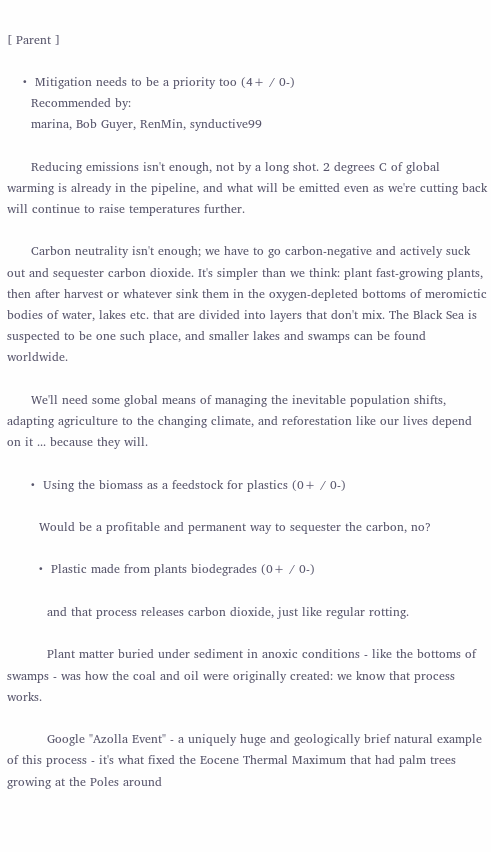[ Parent ]

    •  Mitigation needs to be a priority too (4+ / 0-)
      Recommended by:
      marina, Bob Guyer, RenMin, synductive99

      Reducing emissions isn't enough, not by a long shot. 2 degrees C of global warming is already in the pipeline, and what will be emitted even as we're cutting back will continue to raise temperatures further.

      Carbon neutrality isn't enough; we have to go carbon-negative and actively suck out and sequester carbon dioxide. It's simpler than we think: plant fast-growing plants, then after harvest or whatever sink them in the oxygen-depleted bottoms of meromictic bodies of water, lakes etc. that are divided into layers that don't mix. The Black Sea is suspected to be one such place, and smaller lakes and swamps can be found worldwide.

      We'll need some global means of managing the inevitable population shifts, adapting agriculture to the changing climate, and reforestation like our lives depend on it ... because they will.

      •  Using the biomass as a feedstock for plastics (0+ / 0-)

        Would be a profitable and permanent way to sequester the carbon, no?

        •  Plastic made from plants biodegrades (0+ / 0-)

          and that process releases carbon dioxide, just like regular rotting.

          Plant matter buried under sediment in anoxic conditions - like the bottoms of swamps - was how the coal and oil were originally created: we know that process works.

          Google "Azolla Event" - a uniquely huge and geologically brief natural example of this process - it's what fixed the Eocene Thermal Maximum that had palm trees growing at the Poles around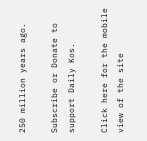250 million years ago.

Subscribe or Donate to support Daily Kos.

Click here for the mobile view of the site